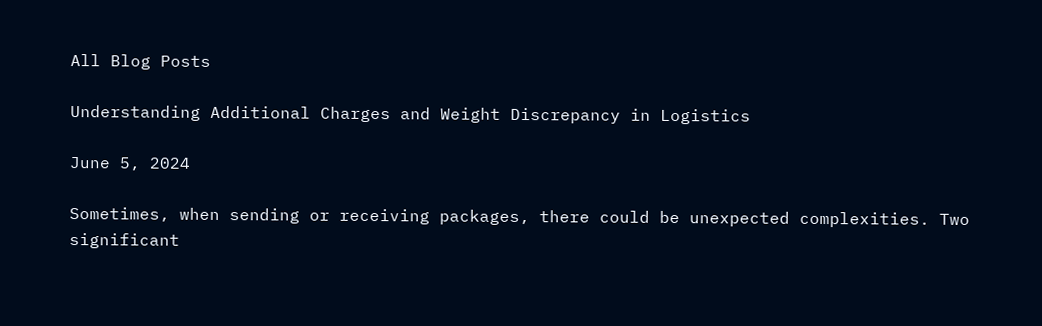All Blog Posts

Understanding Additional Charges and Weight Discrepancy in Logistics

June 5, 2024

Sometimes, when sending or receiving packages, there could be unexpected complexities. Two significant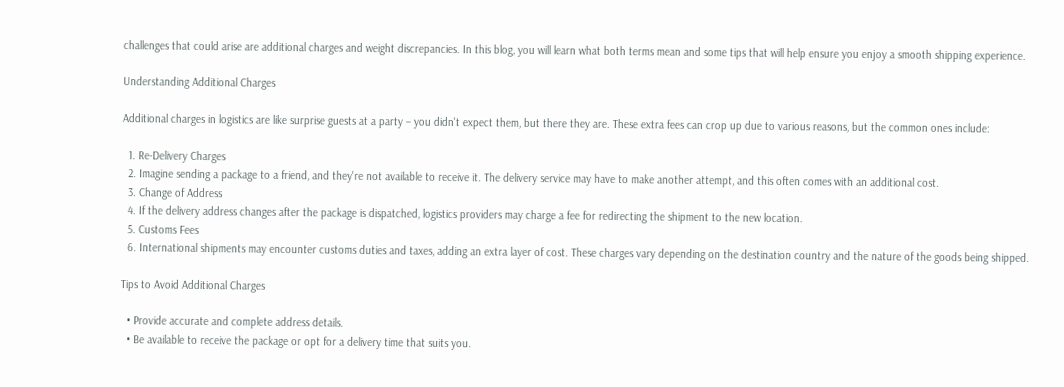challenges that could arise are additional charges and weight discrepancies. In this blog, you will learn what both terms mean and some tips that will help ensure you enjoy a smooth shipping experience.

Understanding Additional Charges

Additional charges in logistics are like surprise guests at a party – you didn't expect them, but there they are. These extra fees can crop up due to various reasons, but the common ones include:

  1. Re-Delivery Charges
  2. Imagine sending a package to a friend, and they're not available to receive it. The delivery service may have to make another attempt, and this often comes with an additional cost.
  3. Change of Address
  4. If the delivery address changes after the package is dispatched, logistics providers may charge a fee for redirecting the shipment to the new location.
  5. Customs Fees
  6. International shipments may encounter customs duties and taxes, adding an extra layer of cost. These charges vary depending on the destination country and the nature of the goods being shipped.

Tips to Avoid Additional Charges

  • Provide accurate and complete address details.
  • Be available to receive the package or opt for a delivery time that suits you.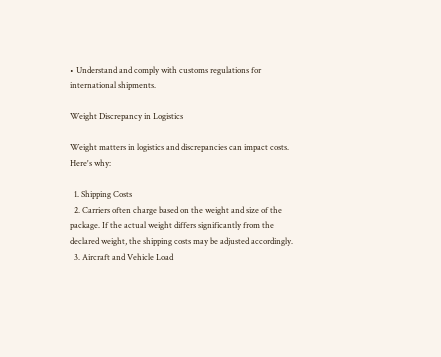• Understand and comply with customs regulations for international shipments.

Weight Discrepancy in Logistics

Weight matters in logistics and discrepancies can impact costs. Here's why:

  1. Shipping Costs
  2. Carriers often charge based on the weight and size of the package. If the actual weight differs significantly from the declared weight, the shipping costs may be adjusted accordingly.
  3. Aircraft and Vehicle Load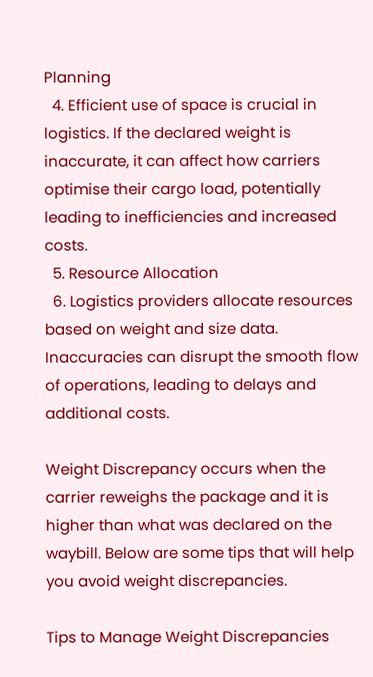Planning
  4. Efficient use of space is crucial in logistics. If the declared weight is inaccurate, it can affect how carriers optimise their cargo load, potentially leading to inefficiencies and increased costs.
  5. Resource Allocation
  6. Logistics providers allocate resources based on weight and size data. Inaccuracies can disrupt the smooth flow of operations, leading to delays and additional costs.

Weight Discrepancy occurs when the carrier reweighs the package and it is higher than what was declared on the waybill. Below are some tips that will help you avoid weight discrepancies.

Tips to Manage Weight Discrepancies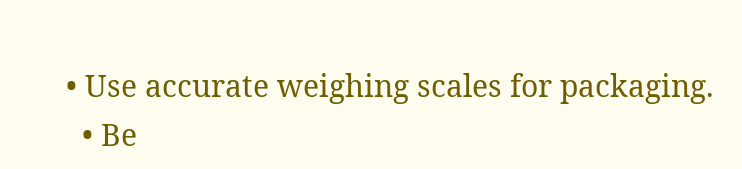• Use accurate weighing scales for packaging.
  • Be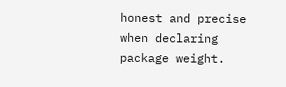honest and precise when declaring package weight.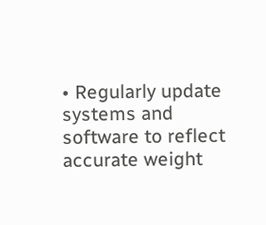• Regularly update systems and software to reflect accurate weight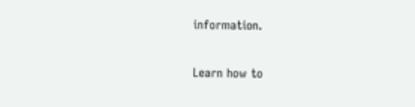information.

Learn how to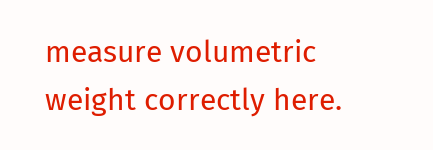measure volumetric weight correctly here.